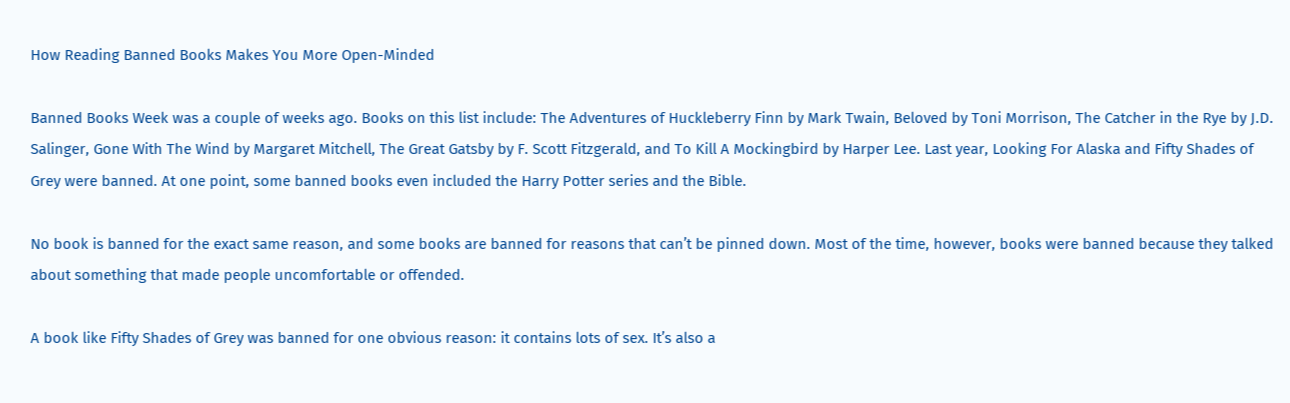How Reading Banned Books Makes You More Open-Minded

Banned Books Week was a couple of weeks ago. Books on this list include: The Adventures of Huckleberry Finn by Mark Twain, Beloved by Toni Morrison, The Catcher in the Rye by J.D. Salinger, Gone With The Wind by Margaret Mitchell, The Great Gatsby by F. Scott Fitzgerald, and To Kill A Mockingbird by Harper Lee. Last year, Looking For Alaska and Fifty Shades of Grey were banned. At one point, some banned books even included the Harry Potter series and the Bible.

No book is banned for the exact same reason, and some books are banned for reasons that can’t be pinned down. Most of the time, however, books were banned because they talked about something that made people uncomfortable or offended.

A book like Fifty Shades of Grey was banned for one obvious reason: it contains lots of sex. It’s also a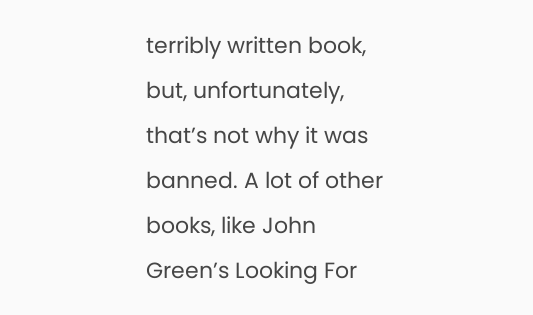terribly written book, but, unfortunately, that’s not why it was banned. A lot of other books, like John Green’s Looking For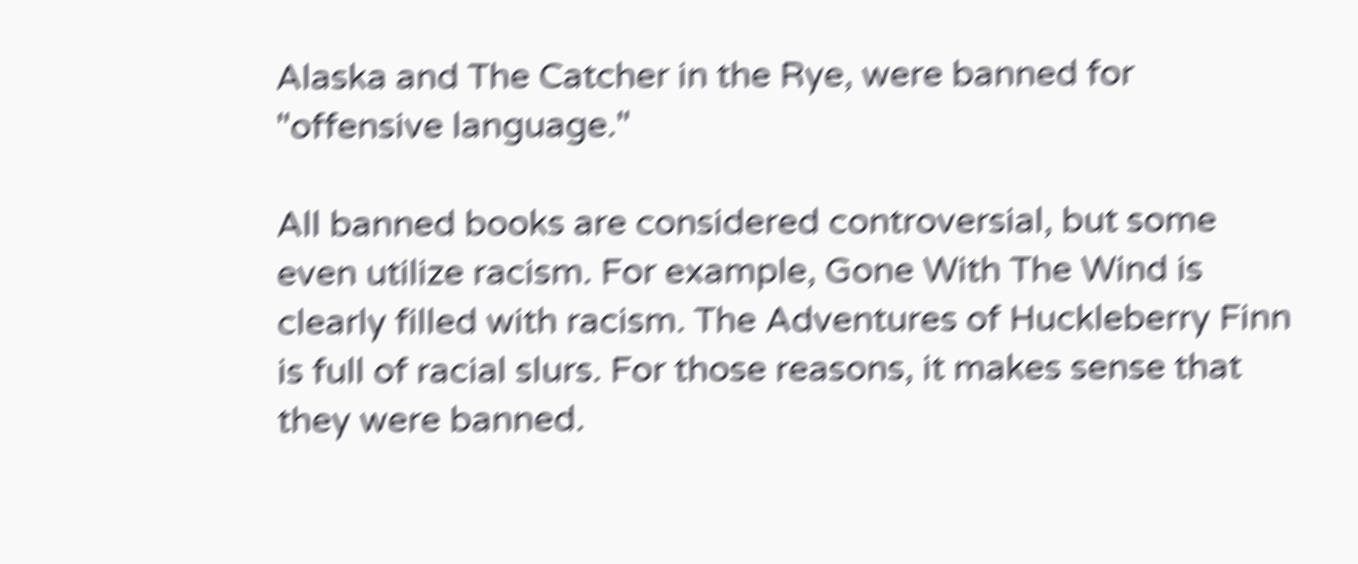Alaska and The Catcher in the Rye, were banned for "offensive language."

All banned books are considered controversial, but some even utilize racism. For example, Gone With The Wind is clearly filled with racism. The Adventures of Huckleberry Finn is full of racial slurs. For those reasons, it makes sense that they were banned.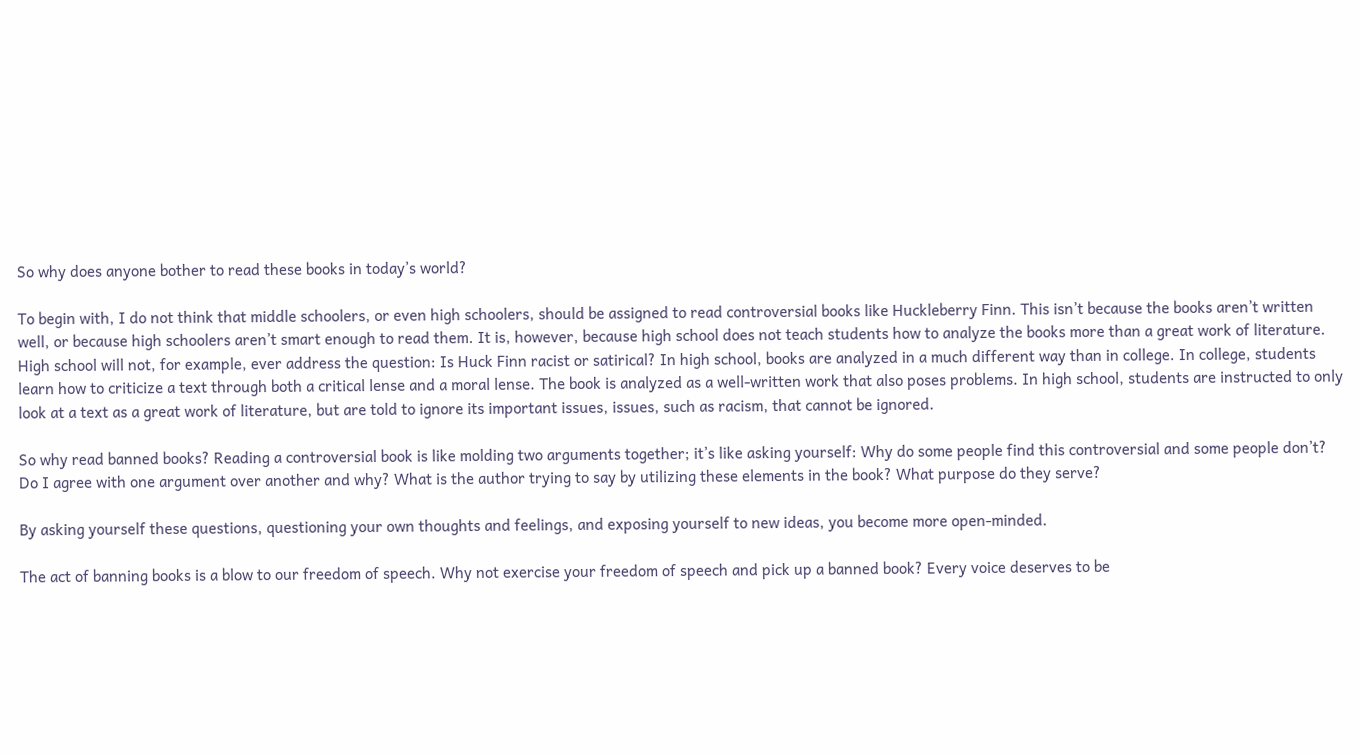So why does anyone bother to read these books in today’s world?

To begin with, I do not think that middle schoolers, or even high schoolers, should be assigned to read controversial books like Huckleberry Finn. This isn’t because the books aren’t written well, or because high schoolers aren’t smart enough to read them. It is, however, because high school does not teach students how to analyze the books more than a great work of literature. High school will not, for example, ever address the question: Is Huck Finn racist or satirical? In high school, books are analyzed in a much different way than in college. In college, students learn how to criticize a text through both a critical lense and a moral lense. The book is analyzed as a well-written work that also poses problems. In high school, students are instructed to only look at a text as a great work of literature, but are told to ignore its important issues, issues, such as racism, that cannot be ignored.

So why read banned books? Reading a controversial book is like molding two arguments together; it’s like asking yourself: Why do some people find this controversial and some people don’t? Do I agree with one argument over another and why? What is the author trying to say by utilizing these elements in the book? What purpose do they serve?

By asking yourself these questions, questioning your own thoughts and feelings, and exposing yourself to new ideas, you become more open-minded.

The act of banning books is a blow to our freedom of speech. Why not exercise your freedom of speech and pick up a banned book? Every voice deserves to be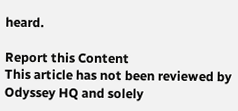heard.

Report this Content
This article has not been reviewed by Odyssey HQ and solely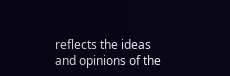reflects the ideas and opinions of the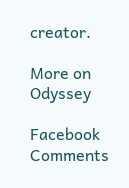creator.

More on Odyssey

Facebook Comments